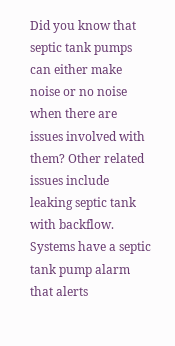Did you know that septic tank pumps can either make noise or no noise when there are issues involved with them? Other related issues include leaking septic tank with backflow. Systems have a septic tank pump alarm that alerts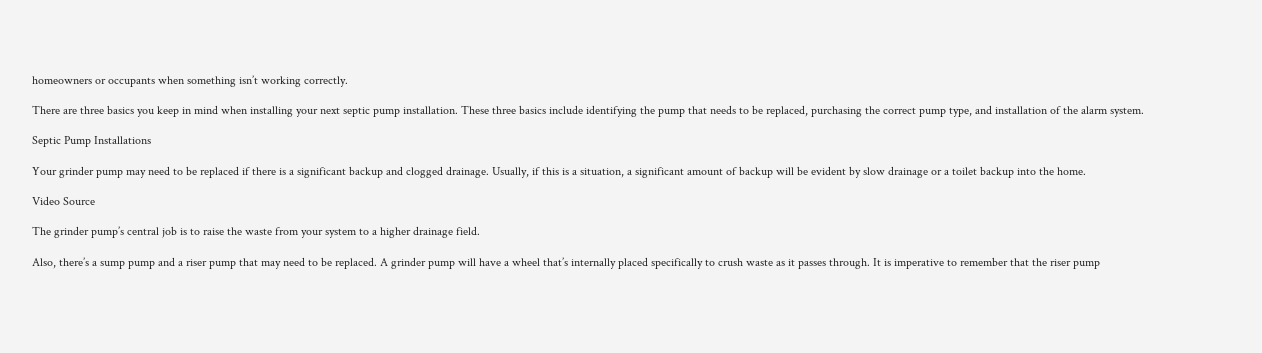homeowners or occupants when something isn’t working correctly.

There are three basics you keep in mind when installing your next septic pump installation. These three basics include identifying the pump that needs to be replaced, purchasing the correct pump type, and installation of the alarm system.

Septic Pump Installations

Your grinder pump may need to be replaced if there is a significant backup and clogged drainage. Usually, if this is a situation, a significant amount of backup will be evident by slow drainage or a toilet backup into the home.

Video Source

The grinder pump’s central job is to raise the waste from your system to a higher drainage field.

Also, there’s a sump pump and a riser pump that may need to be replaced. A grinder pump will have a wheel that’s internally placed specifically to crush waste as it passes through. It is imperative to remember that the riser pump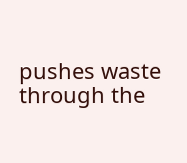pushes waste through the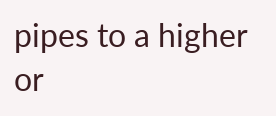pipes to a higher or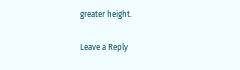greater height.

Leave a Reply